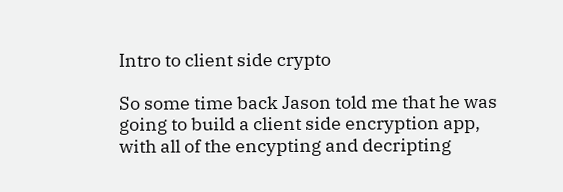Intro to client side crypto

So some time back Jason told me that he was going to build a client side encryption app, with all of the encypting and decripting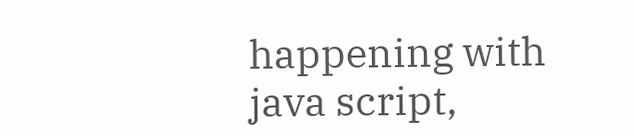happening with java script,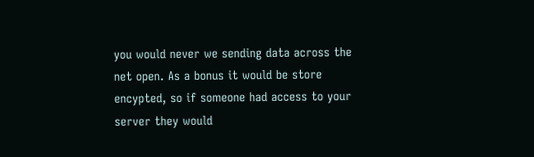you would never we sending data across the net open. As a bonus it would be store encypted, so if someone had access to your server they would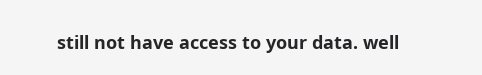still not have access to your data. well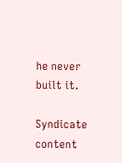he never built it.

Syndicate content